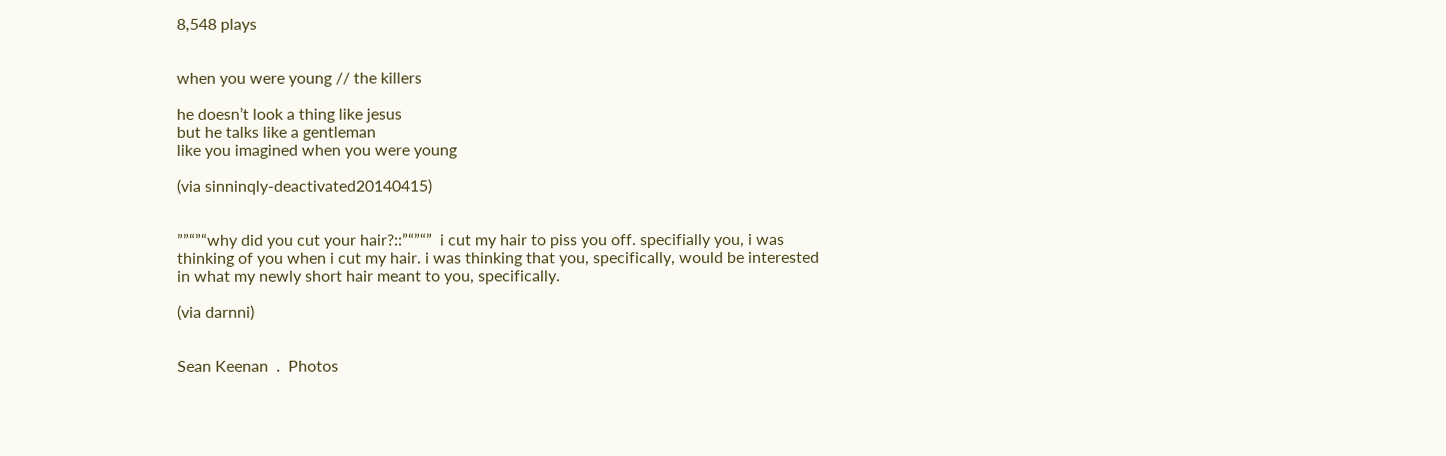8,548 plays


when you were young // the killers

he doesn’t look a thing like jesus
but he talks like a gentleman
like you imagined when you were young

(via sinninqly-deactivated20140415)


””“”“why did you cut your hair?::”“”“”  i cut my hair to piss you off. specifially you, i was thinking of you when i cut my hair. i was thinking that you, specifically, would be interested in what my newly short hair meant to you, specifically.

(via darnni)


Sean Keenan  .  Photos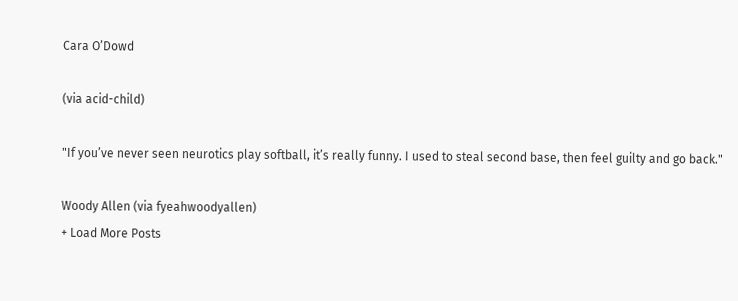Cara O’Dowd

(via acid-child)

"If you’ve never seen neurotics play softball, it’s really funny. I used to steal second base, then feel guilty and go back."

Woody Allen (via fyeahwoodyallen)
+ Load More Posts